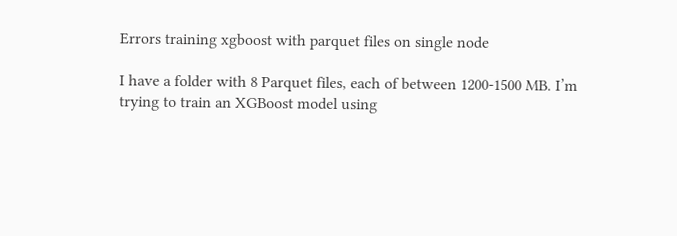Errors training xgboost with parquet files on single node

I have a folder with 8 Parquet files, each of between 1200-1500 MB. I’m trying to train an XGBoost model using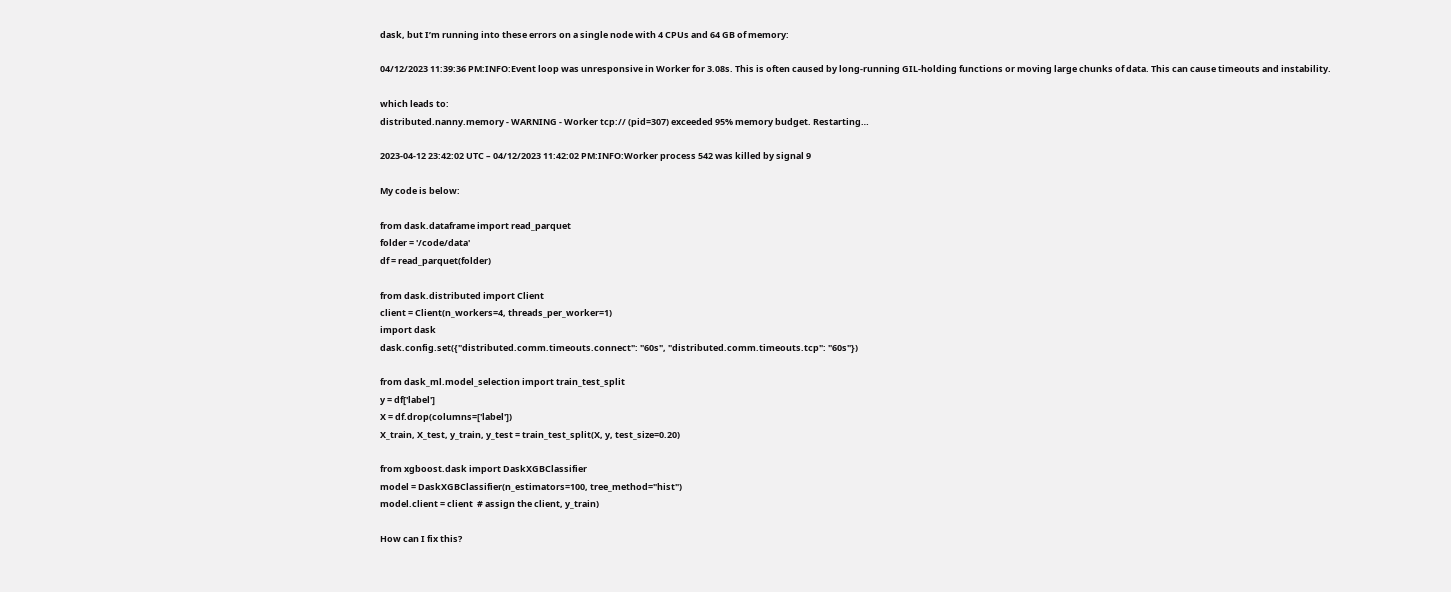dask, but I’m running into these errors on a single node with 4 CPUs and 64 GB of memory:

04/12/2023 11:39:36 PM:INFO:Event loop was unresponsive in Worker for 3.08s. This is often caused by long-running GIL-holding functions or moving large chunks of data. This can cause timeouts and instability.

which leads to:
distributed.nanny.memory - WARNING - Worker tcp:// (pid=307) exceeded 95% memory budget. Restarting…

2023-04-12 23:42:02 UTC – 04/12/2023 11:42:02 PM:INFO:Worker process 542 was killed by signal 9

My code is below:

from dask.dataframe import read_parquet
folder = '/code/data'
df = read_parquet(folder)

from dask.distributed import Client
client = Client(n_workers=4, threads_per_worker=1)
import dask
dask.config.set({"distributed.comm.timeouts.connect": "60s", "distributed.comm.timeouts.tcp": "60s"})

from dask_ml.model_selection import train_test_split
y = df['label']
X = df.drop(columns=['label'])
X_train, X_test, y_train, y_test = train_test_split(X, y, test_size=0.20)

from xgboost.dask import DaskXGBClassifier
model = DaskXGBClassifier(n_estimators=100, tree_method="hist")
model.client = client  # assign the client, y_train)

How can I fix this?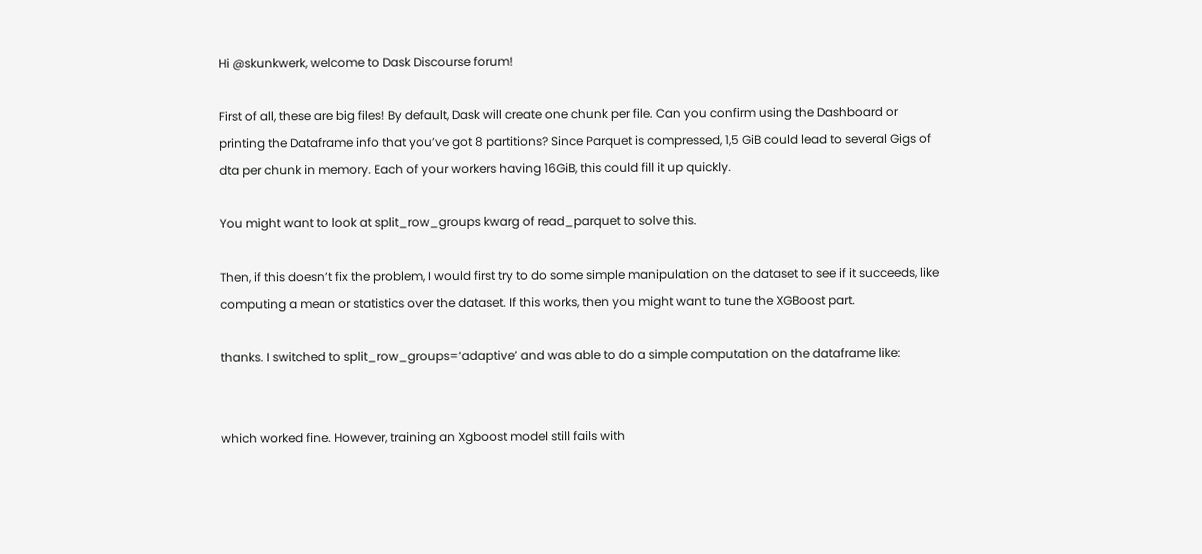Hi @skunkwerk, welcome to Dask Discourse forum!

First of all, these are big files! By default, Dask will create one chunk per file. Can you confirm using the Dashboard or printing the Dataframe info that you’ve got 8 partitions? Since Parquet is compressed, 1,5 GiB could lead to several Gigs of dta per chunk in memory. Each of your workers having 16GiB, this could fill it up quickly.

You might want to look at split_row_groups kwarg of read_parquet to solve this.

Then, if this doesn’t fix the problem, I would first try to do some simple manipulation on the dataset to see if it succeeds, like computing a mean or statistics over the dataset. If this works, then you might want to tune the XGBoost part.

thanks. I switched to split_row_groups=‘adaptive’ and was able to do a simple computation on the dataframe like:


which worked fine. However, training an Xgboost model still fails with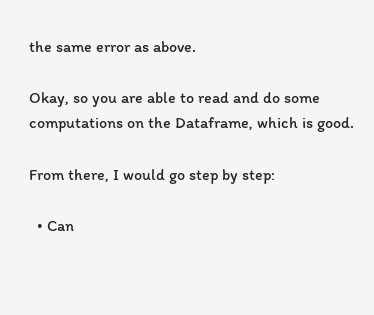the same error as above.

Okay, so you are able to read and do some computations on the Dataframe, which is good.

From there, I would go step by step:

  • Can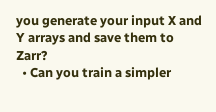you generate your input X and Y arrays and save them to Zarr?
  • Can you train a simpler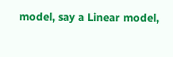model, say a Linear model,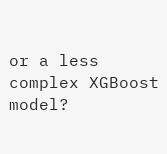or a less complex XGBoost model?